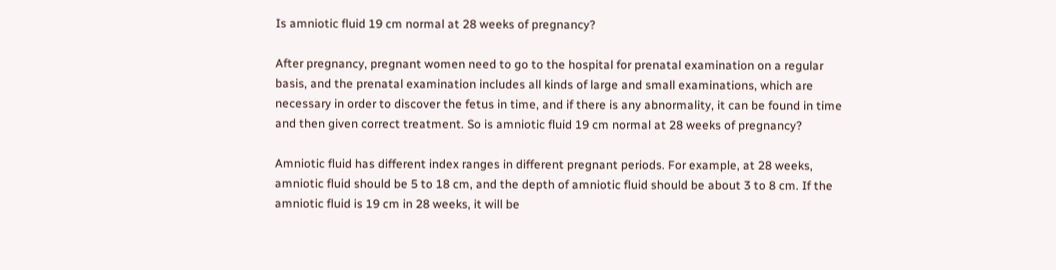Is amniotic fluid 19 cm normal at 28 weeks of pregnancy?

After pregnancy, pregnant women need to go to the hospital for prenatal examination on a regular basis, and the prenatal examination includes all kinds of large and small examinations, which are necessary in order to discover the fetus in time, and if there is any abnormality, it can be found in time and then given correct treatment. So is amniotic fluid 19 cm normal at 28 weeks of pregnancy?

Amniotic fluid has different index ranges in different pregnant periods. For example, at 28 weeks, amniotic fluid should be 5 to 18 cm, and the depth of amniotic fluid should be about 3 to 8 cm. If the amniotic fluid is 19 cm in 28 weeks, it will be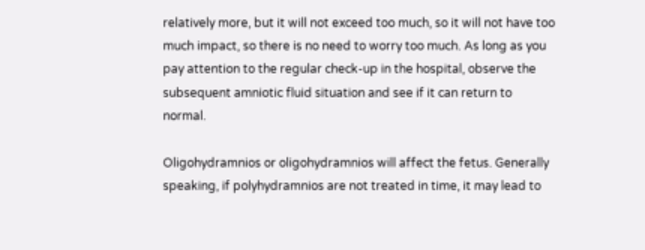relatively more, but it will not exceed too much, so it will not have too much impact, so there is no need to worry too much. As long as you pay attention to the regular check-up in the hospital, observe the subsequent amniotic fluid situation and see if it can return to normal.

Oligohydramnios or oligohydramnios will affect the fetus. Generally speaking, if polyhydramnios are not treated in time, it may lead to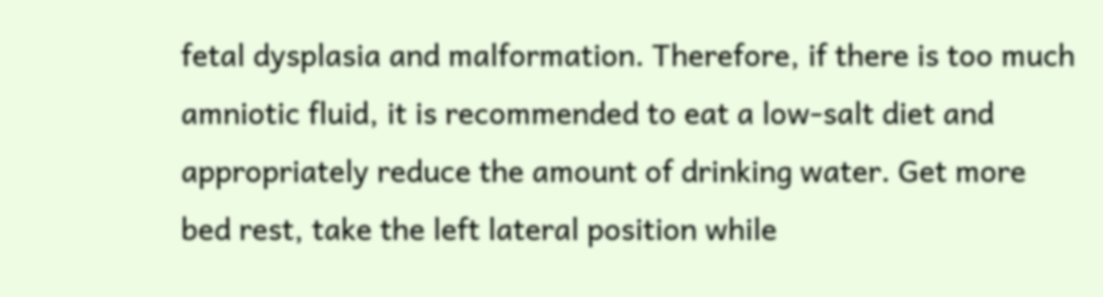fetal dysplasia and malformation. Therefore, if there is too much amniotic fluid, it is recommended to eat a low-salt diet and appropriately reduce the amount of drinking water. Get more bed rest, take the left lateral position while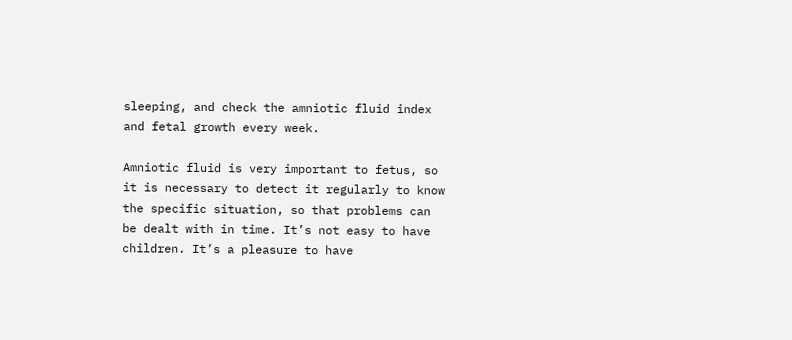sleeping, and check the amniotic fluid index and fetal growth every week.

Amniotic fluid is very important to fetus, so it is necessary to detect it regularly to know the specific situation, so that problems can be dealt with in time. It’s not easy to have children. It’s a pleasure to have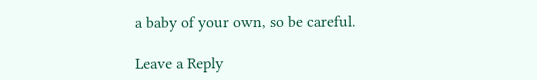a baby of your own, so be careful.

Leave a Reply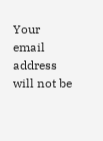Your email address will not be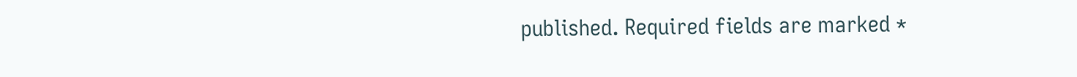published. Required fields are marked *